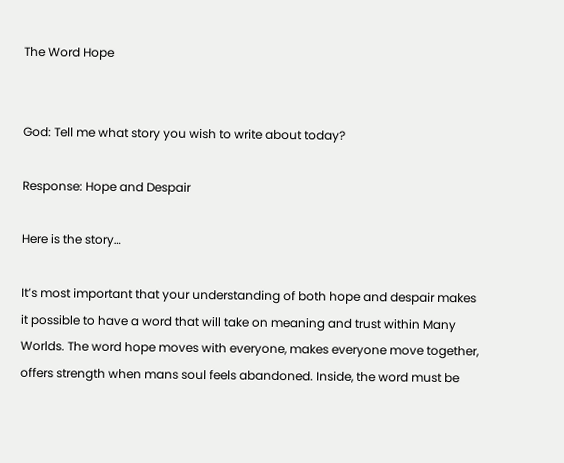The Word Hope


God: Tell me what story you wish to write about today?

Response: Hope and Despair

Here is the story…

It’s most important that your understanding of both hope and despair makes it possible to have a word that will take on meaning and trust within Many Worlds. The word hope moves with everyone, makes everyone move together, offers strength when mans soul feels abandoned. Inside, the word must be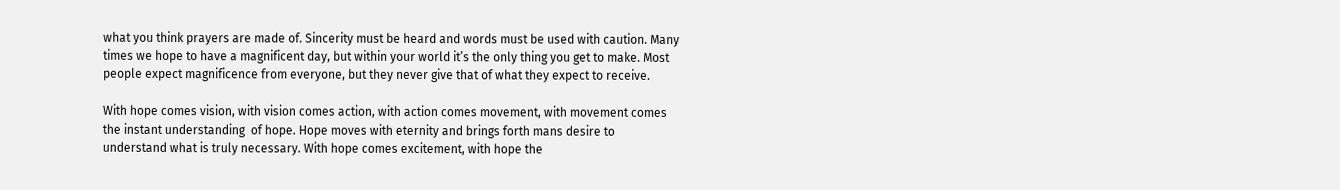what you think prayers are made of. Sincerity must be heard and words must be used with caution. Many times we hope to have a magnificent day, but within your world it’s the only thing you get to make. Most people expect magnificence from everyone, but they never give that of what they expect to receive.

With hope comes vision, with vision comes action, with action comes movement, with movement comes the instant understanding  of hope. Hope moves with eternity and brings forth mans desire to understand what is truly necessary. With hope comes excitement, with hope the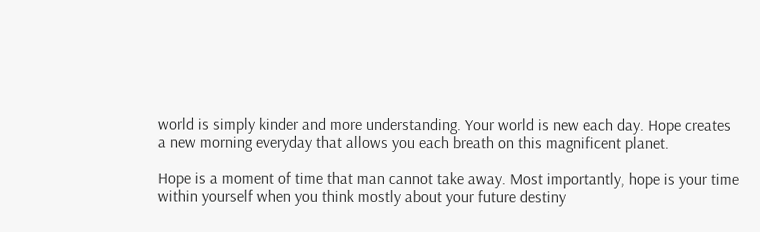world is simply kinder and more understanding. Your world is new each day. Hope creates a new morning everyday that allows you each breath on this magnificent planet.

Hope is a moment of time that man cannot take away. Most importantly, hope is your time within yourself when you think mostly about your future destiny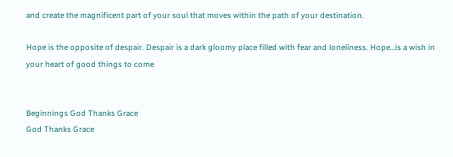and create the magnificent part of your soul that moves within the path of your destination.

Hope is the opposite of despair. Despair is a dark gloomy place filled with fear and loneliness. Hope…is a wish in your heart of good things to come


Beginnings God Thanks Grace
God Thanks Grace